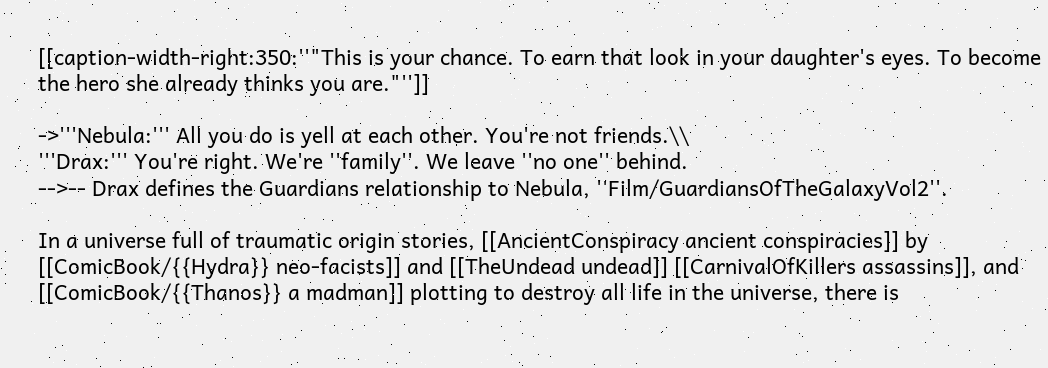[[caption-width-right:350:''"This is your chance. To earn that look in your daughter's eyes. To become the hero she already thinks you are."'']]

->'''Nebula:''' All you do is yell at each other. You're not friends.\\
'''Drax:''' You're right. We're ''family''. We leave ''no one'' behind.
-->-- Drax defines the Guardians relationship to Nebula, ''Film/GuardiansOfTheGalaxyVol2''.

In a universe full of traumatic origin stories, [[AncientConspiracy ancient conspiracies]] by [[ComicBook/{{Hydra}} neo-facists]] and [[TheUndead undead]] [[CarnivalOfKillers assassins]], and [[ComicBook/{{Thanos}} a madman]] plotting to destroy all life in the universe, there is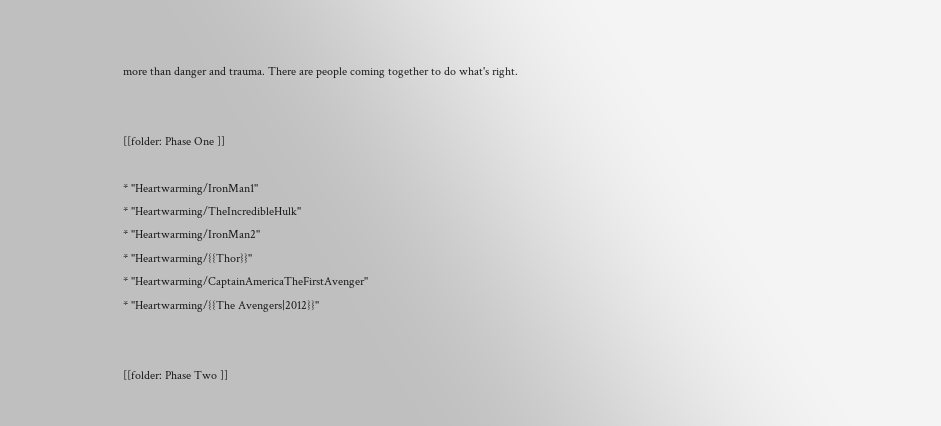more than danger and trauma. There are people coming together to do what's right.


[[folder: Phase One ]]

* ''Heartwarming/IronMan1''
* ''Heartwarming/TheIncredibleHulk''
* ''Heartwarming/IronMan2''
* ''Heartwarming/{{Thor}}''
* ''Heartwarming/CaptainAmericaTheFirstAvenger''
* ''Heartwarming/{{The Avengers|2012}}''


[[folder: Phase Two ]]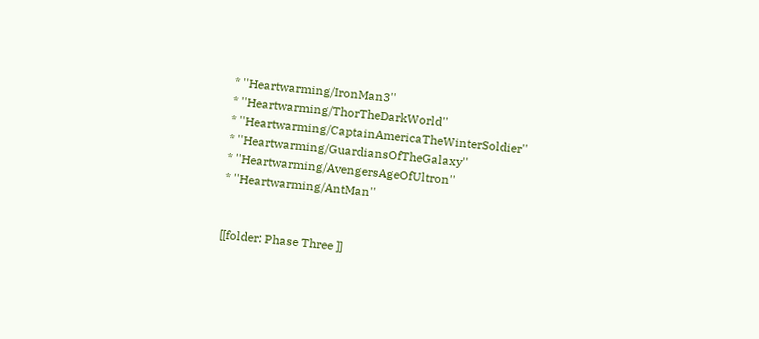* ''Heartwarming/IronMan3''
* ''Heartwarming/ThorTheDarkWorld''
* ''Heartwarming/CaptainAmericaTheWinterSoldier''
* ''Heartwarming/GuardiansOfTheGalaxy''
* ''Heartwarming/AvengersAgeOfUltron''
* ''Heartwarming/AntMan''


[[folder: Phase Three ]]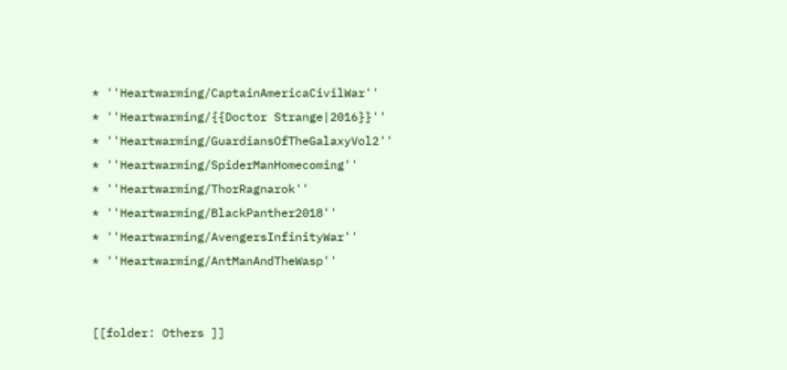* ''Heartwarming/CaptainAmericaCivilWar''
* ''Heartwarming/{{Doctor Strange|2016}}''
* ''Heartwarming/GuardiansOfTheGalaxyVol2''
* ''Heartwarming/SpiderManHomecoming''
* ''Heartwarming/ThorRagnarok''
* ''Heartwarming/BlackPanther2018''
* ''Heartwarming/AvengersInfinityWar''
* ''Heartwarming/AntManAndTheWasp''


[[folder: Others ]]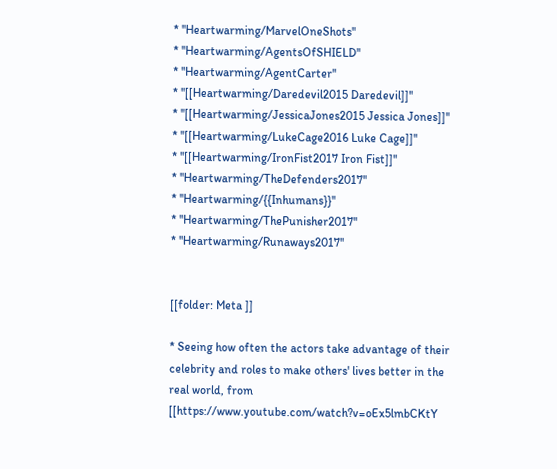* ''Heartwarming/MarvelOneShots''
* ''Heartwarming/AgentsOfSHIELD''
* ''Heartwarming/AgentCarter''
* ''[[Heartwarming/Daredevil2015 Daredevil]]''
* ''[[Heartwarming/JessicaJones2015 Jessica Jones]]''
* ''[[Heartwarming/LukeCage2016 Luke Cage]]''
* ''[[Heartwarming/IronFist2017 Iron Fist]]''
* ''Heartwarming/TheDefenders2017''
* ''Heartwarming/{{Inhumans}}''
* ''Heartwarming/ThePunisher2017''
* ''Heartwarming/Runaways2017''


[[folder: Meta ]]

* Seeing how often the actors take advantage of their celebrity and roles to make others' lives better in the real world, from [[https://www.youtube.com/watch?v=oEx5lmbCKtY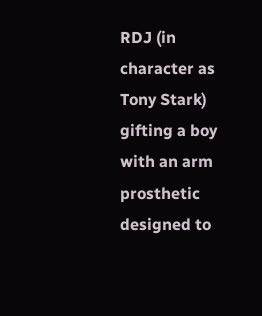RDJ (in character as Tony Stark) gifting a boy with an arm prosthetic designed to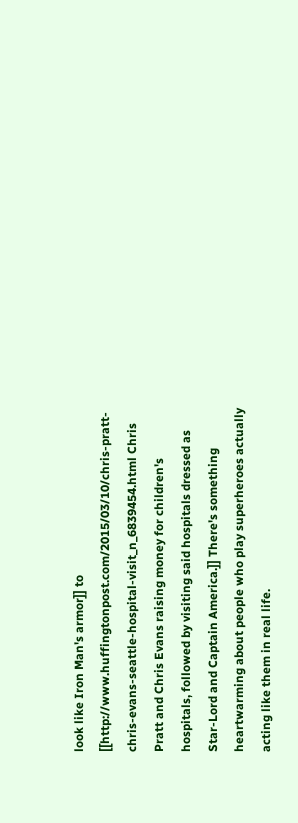look like Iron Man's armor]] to [[http://www.huffingtonpost.com/2015/03/10/chris-pratt-chris-evans-seattle-hospital-visit_n_6839454.html Chris Pratt and Chris Evans raising money for children's hospitals, followed by visiting said hospitals dressed as Star-Lord and Captain America.]] There's something heartwarming about people who play superheroes actually acting like them in real life.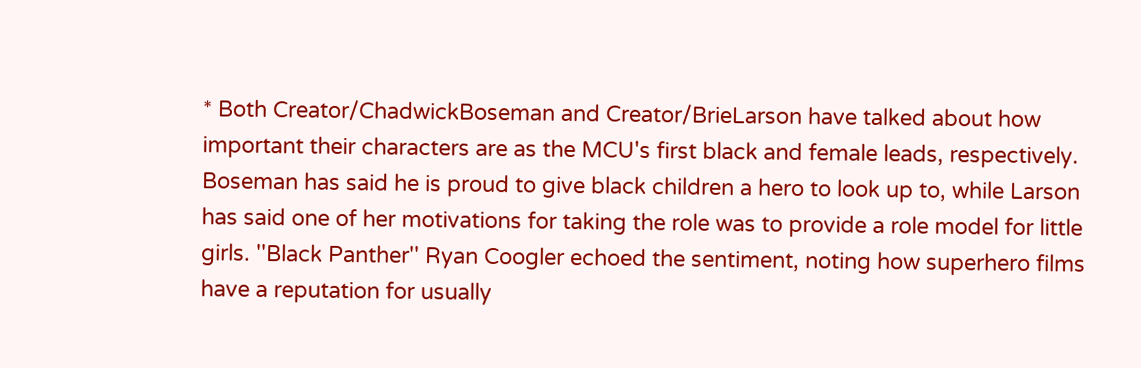* Both Creator/ChadwickBoseman and Creator/BrieLarson have talked about how important their characters are as the MCU's first black and female leads, respectively. Boseman has said he is proud to give black children a hero to look up to, while Larson has said one of her motivations for taking the role was to provide a role model for little girls. ''Black Panther'' Ryan Coogler echoed the sentiment, noting how superhero films have a reputation for usually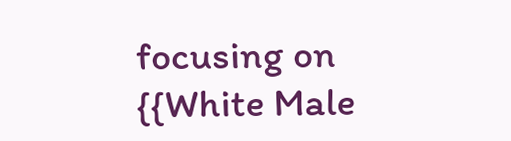focusing on {{White Male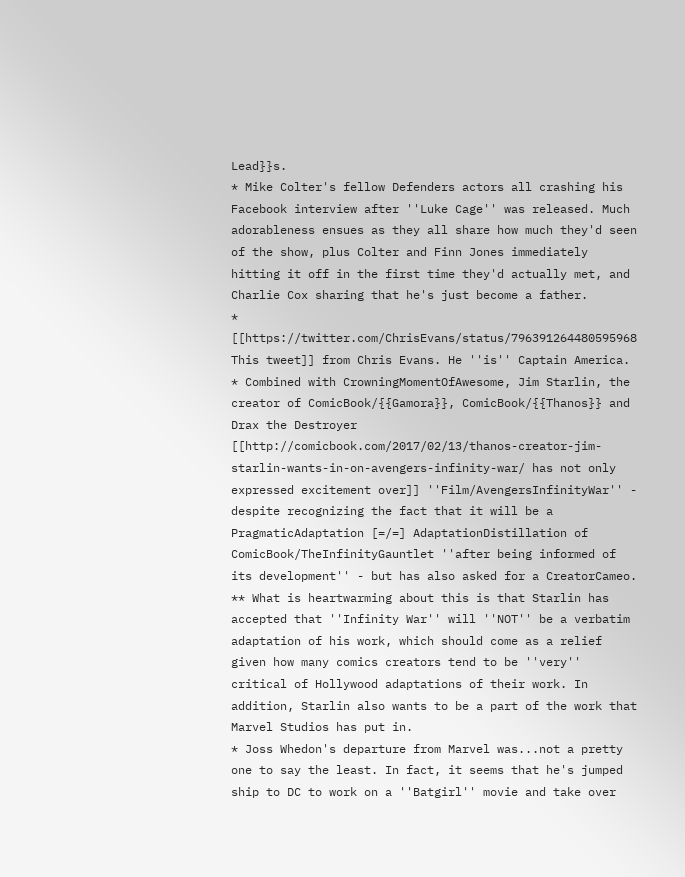Lead}}s.
* Mike Colter's fellow Defenders actors all crashing his Facebook interview after ''Luke Cage'' was released. Much adorableness ensues as they all share how much they'd seen of the show, plus Colter and Finn Jones immediately hitting it off in the first time they'd actually met, and Charlie Cox sharing that he's just become a father.
* [[https://twitter.com/ChrisEvans/status/796391264480595968 This tweet]] from Chris Evans. He ''is'' Captain America.
* Combined with CrowningMomentOfAwesome, Jim Starlin, the creator of ComicBook/{{Gamora}}, ComicBook/{{Thanos}} and Drax the Destroyer [[http://comicbook.com/2017/02/13/thanos-creator-jim-starlin-wants-in-on-avengers-infinity-war/ has not only expressed excitement over]] ''Film/AvengersInfinityWar'' - despite recognizing the fact that it will be a PragmaticAdaptation [=/=] AdaptationDistillation of ComicBook/TheInfinityGauntlet ''after being informed of its development'' - but has also asked for a CreatorCameo.
** What is heartwarming about this is that Starlin has accepted that ''Infinity War'' will ''NOT'' be a verbatim adaptation of his work, which should come as a relief given how many comics creators tend to be ''very'' critical of Hollywood adaptations of their work. In addition, Starlin also wants to be a part of the work that Marvel Studios has put in.
* Joss Whedon's departure from Marvel was...not a pretty one to say the least. In fact, it seems that he's jumped ship to DC to work on a ''Batgirl'' movie and take over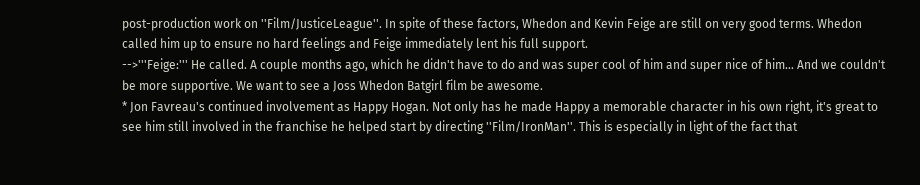post-production work on ''Film/JusticeLeague''. In spite of these factors, Whedon and Kevin Feige are still on very good terms. Whedon called him up to ensure no hard feelings and Feige immediately lent his full support.
-->'''Feige:''' He called. A couple months ago, which he didn't have to do and was super cool of him and super nice of him... And we couldn't be more supportive. We want to see a Joss Whedon Batgirl film be awesome.
* Jon Favreau's continued involvement as Happy Hogan. Not only has he made Happy a memorable character in his own right, it's great to see him still involved in the franchise he helped start by directing ''Film/IronMan''. This is especially in light of the fact that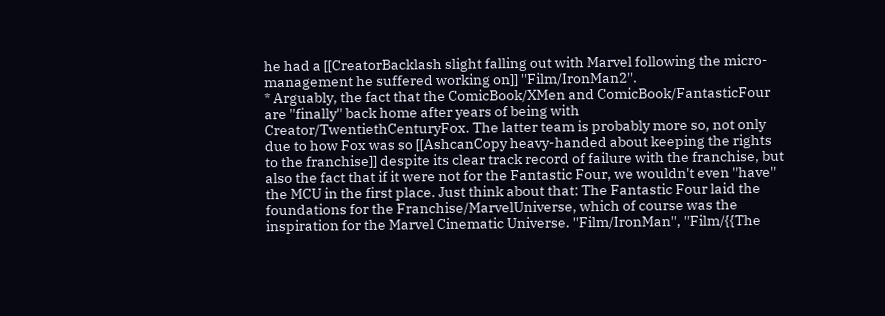he had a [[CreatorBacklash slight falling out with Marvel following the micro-management he suffered working on]] ''Film/IronMan2''.
* Arguably, the fact that the ComicBook/XMen and ComicBook/FantasticFour are ''finally'' back home after years of being with Creator/TwentiethCenturyFox. The latter team is probably more so, not only due to how Fox was so [[AshcanCopy heavy-handed about keeping the rights to the franchise]] despite its clear track record of failure with the franchise, but also the fact that if it were not for the Fantastic Four, we wouldn't even ''have'' the MCU in the first place. Just think about that: The Fantastic Four laid the foundations for the Franchise/MarvelUniverse, which of course was the inspiration for the Marvel Cinematic Universe. ''Film/IronMan'', ''Film/{{The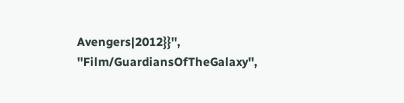Avengers|2012}}'', ''Film/GuardiansOfTheGalaxy'',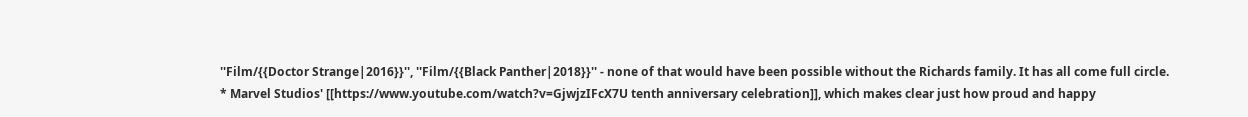''Film/{{Doctor Strange|2016}}'', ''Film/{{Black Panther|2018}}'' - none of that would have been possible without the Richards family. It has all come full circle.
* Marvel Studios' [[https://www.youtube.com/watch?v=GjwjzIFcX7U tenth anniversary celebration]], which makes clear just how proud and happy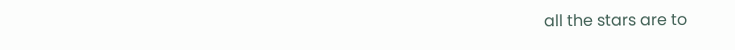all the stars are to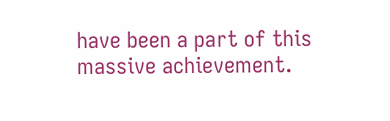have been a part of this massive achievement.